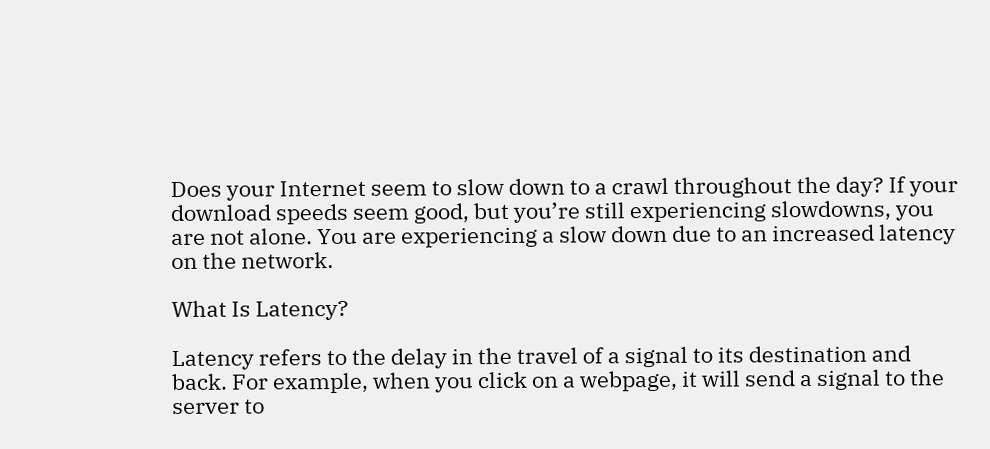Does your Internet seem to slow down to a crawl throughout the day? If your download speeds seem good, but you’re still experiencing slowdowns, you are not alone. You are experiencing a slow down due to an increased latency on the network.

What Is Latency?

Latency refers to the delay in the travel of a signal to its destination and back. For example, when you click on a webpage, it will send a signal to the server to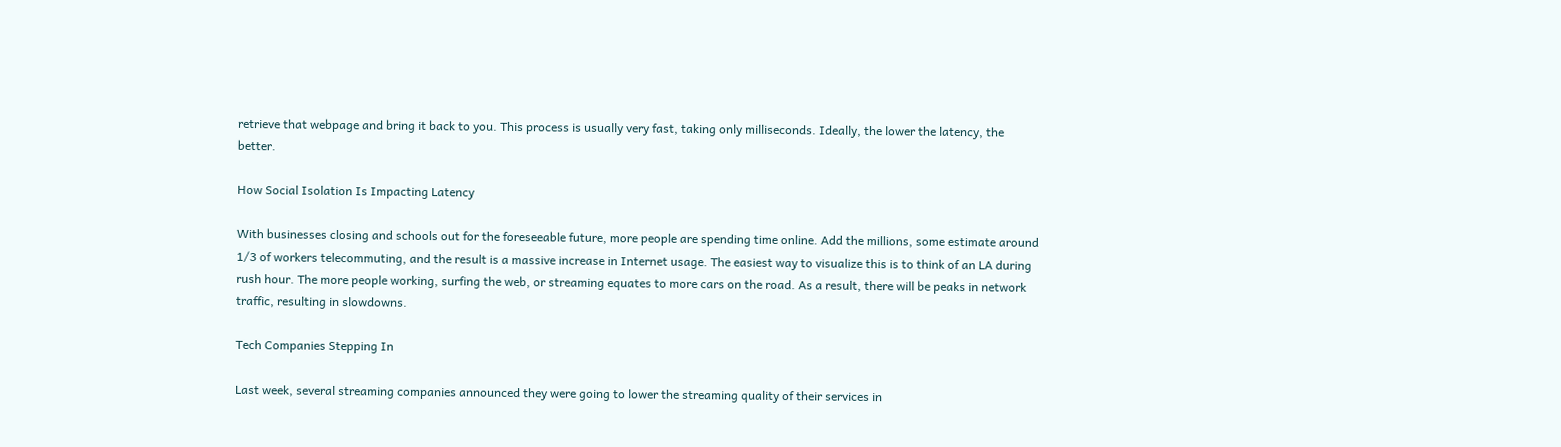retrieve that webpage and bring it back to you. This process is usually very fast, taking only milliseconds. Ideally, the lower the latency, the better.

How Social Isolation Is Impacting Latency

With businesses closing and schools out for the foreseeable future, more people are spending time online. Add the millions, some estimate around 1/3 of workers telecommuting, and the result is a massive increase in Internet usage. The easiest way to visualize this is to think of an LA during rush hour. The more people working, surfing the web, or streaming equates to more cars on the road. As a result, there will be peaks in network traffic, resulting in slowdowns.

Tech Companies Stepping In

Last week, several streaming companies announced they were going to lower the streaming quality of their services in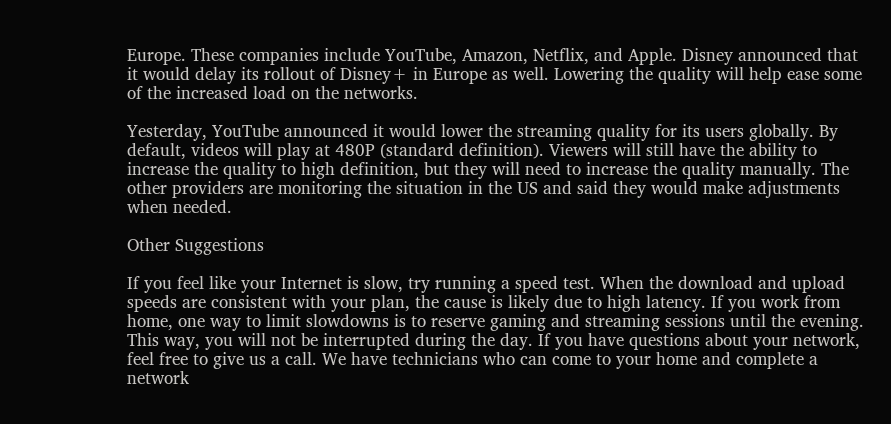Europe. These companies include YouTube, Amazon, Netflix, and Apple. Disney announced that it would delay its rollout of Disney+ in Europe as well. Lowering the quality will help ease some of the increased load on the networks.

Yesterday, YouTube announced it would lower the streaming quality for its users globally. By default, videos will play at 480P (standard definition). Viewers will still have the ability to increase the quality to high definition, but they will need to increase the quality manually. The other providers are monitoring the situation in the US and said they would make adjustments when needed.

Other Suggestions

If you feel like your Internet is slow, try running a speed test. When the download and upload speeds are consistent with your plan, the cause is likely due to high latency. If you work from home, one way to limit slowdowns is to reserve gaming and streaming sessions until the evening. This way, you will not be interrupted during the day. If you have questions about your network, feel free to give us a call. We have technicians who can come to your home and complete a network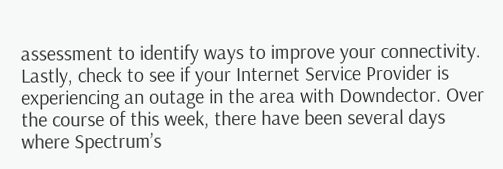assessment to identify ways to improve your connectivity. Lastly, check to see if your Internet Service Provider is experiencing an outage in the area with Downdector. Over the course of this week, there have been several days where Spectrum’s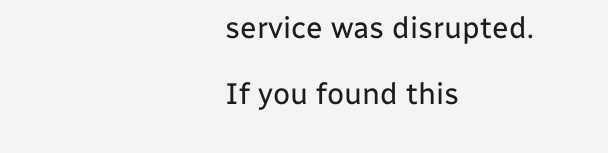service was disrupted.

If you found this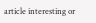article interesting or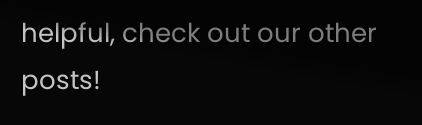helpful, check out our other posts!